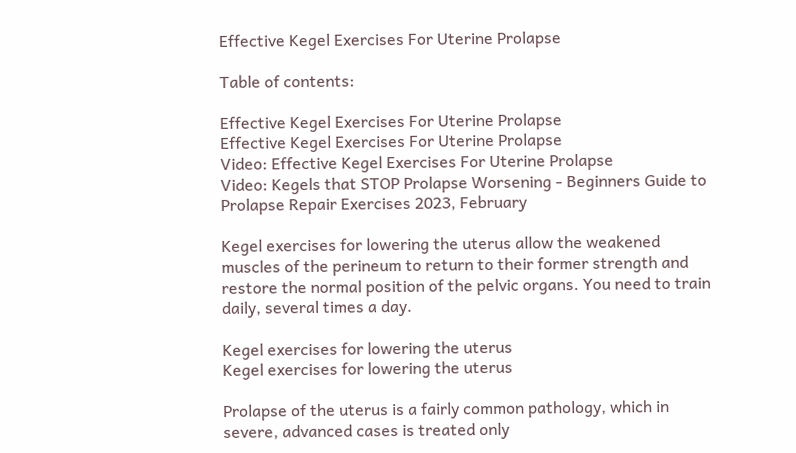Effective Kegel Exercises For Uterine Prolapse

Table of contents:

Effective Kegel Exercises For Uterine Prolapse
Effective Kegel Exercises For Uterine Prolapse
Video: Effective Kegel Exercises For Uterine Prolapse
Video: Kegels that STOP Prolapse Worsening - Beginners Guide to Prolapse Repair Exercises 2023, February

Kegel exercises for lowering the uterus allow the weakened muscles of the perineum to return to their former strength and restore the normal position of the pelvic organs. You need to train daily, several times a day.

Kegel exercises for lowering the uterus
Kegel exercises for lowering the uterus

Prolapse of the uterus is a fairly common pathology, which in severe, advanced cases is treated only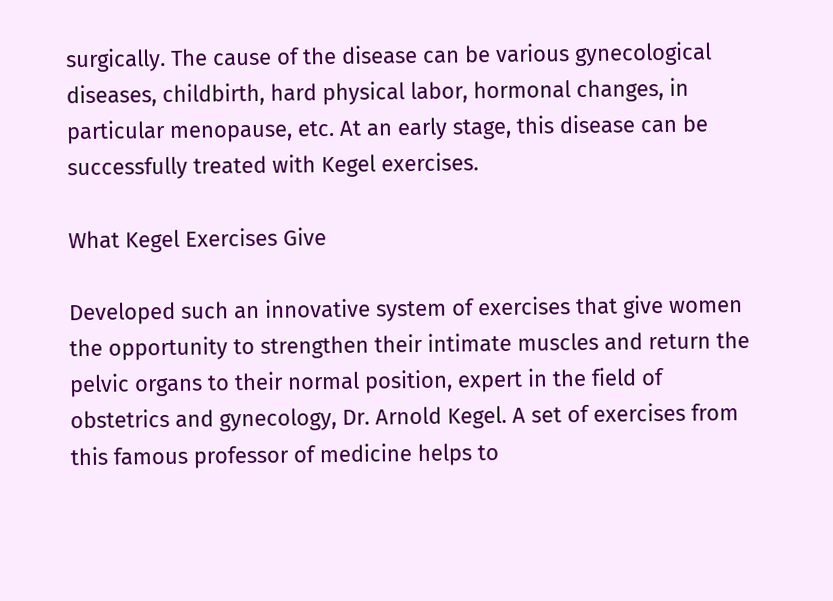surgically. The cause of the disease can be various gynecological diseases, childbirth, hard physical labor, hormonal changes, in particular menopause, etc. At an early stage, this disease can be successfully treated with Kegel exercises.

What Kegel Exercises Give

Developed such an innovative system of exercises that give women the opportunity to strengthen their intimate muscles and return the pelvic organs to their normal position, expert in the field of obstetrics and gynecology, Dr. Arnold Kegel. A set of exercises from this famous professor of medicine helps to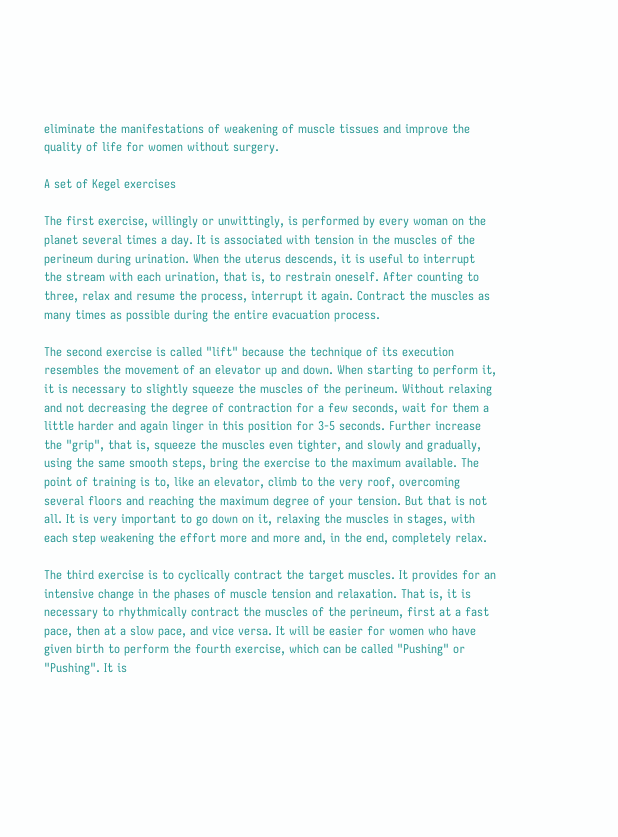eliminate the manifestations of weakening of muscle tissues and improve the quality of life for women without surgery.

A set of Kegel exercises

The first exercise, willingly or unwittingly, is performed by every woman on the planet several times a day. It is associated with tension in the muscles of the perineum during urination. When the uterus descends, it is useful to interrupt the stream with each urination, that is, to restrain oneself. After counting to three, relax and resume the process, interrupt it again. Contract the muscles as many times as possible during the entire evacuation process.

The second exercise is called "lift" because the technique of its execution resembles the movement of an elevator up and down. When starting to perform it, it is necessary to slightly squeeze the muscles of the perineum. Without relaxing and not decreasing the degree of contraction for a few seconds, wait for them a little harder and again linger in this position for 3-5 seconds. Further increase the "grip", that is, squeeze the muscles even tighter, and slowly and gradually, using the same smooth steps, bring the exercise to the maximum available. The point of training is to, like an elevator, climb to the very roof, overcoming several floors and reaching the maximum degree of your tension. But that is not all. It is very important to go down on it, relaxing the muscles in stages, with each step weakening the effort more and more and, in the end, completely relax.

The third exercise is to cyclically contract the target muscles. It provides for an intensive change in the phases of muscle tension and relaxation. That is, it is necessary to rhythmically contract the muscles of the perineum, first at a fast pace, then at a slow pace, and vice versa. It will be easier for women who have given birth to perform the fourth exercise, which can be called "Pushing" or "Pushing". It is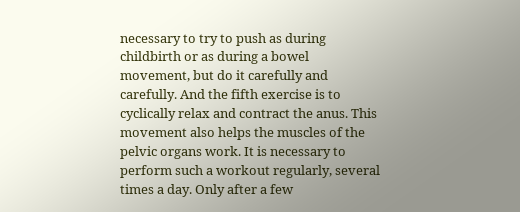necessary to try to push as during childbirth or as during a bowel movement, but do it carefully and carefully. And the fifth exercise is to cyclically relax and contract the anus. This movement also helps the muscles of the pelvic organs work. It is necessary to perform such a workout regularly, several times a day. Only after a few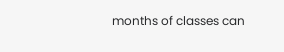months of classes can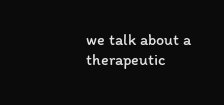we talk about a therapeutic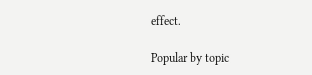effect.

Popular by topic